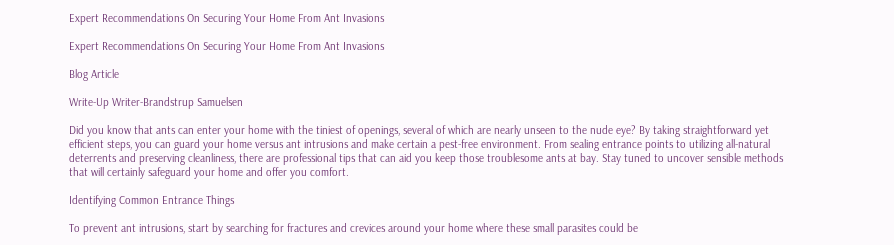Expert Recommendations On Securing Your Home From Ant Invasions

Expert Recommendations On Securing Your Home From Ant Invasions

Blog Article

Write-Up Writer-Brandstrup Samuelsen

Did you know that ants can enter your home with the tiniest of openings, several of which are nearly unseen to the nude eye? By taking straightforward yet efficient steps, you can guard your home versus ant intrusions and make certain a pest-free environment. From sealing entrance points to utilizing all-natural deterrents and preserving cleanliness, there are professional tips that can aid you keep those troublesome ants at bay. Stay tuned to uncover sensible methods that will certainly safeguard your home and offer you comfort.

Identifying Common Entrance Things

To prevent ant intrusions, start by searching for fractures and crevices around your home where these small parasites could be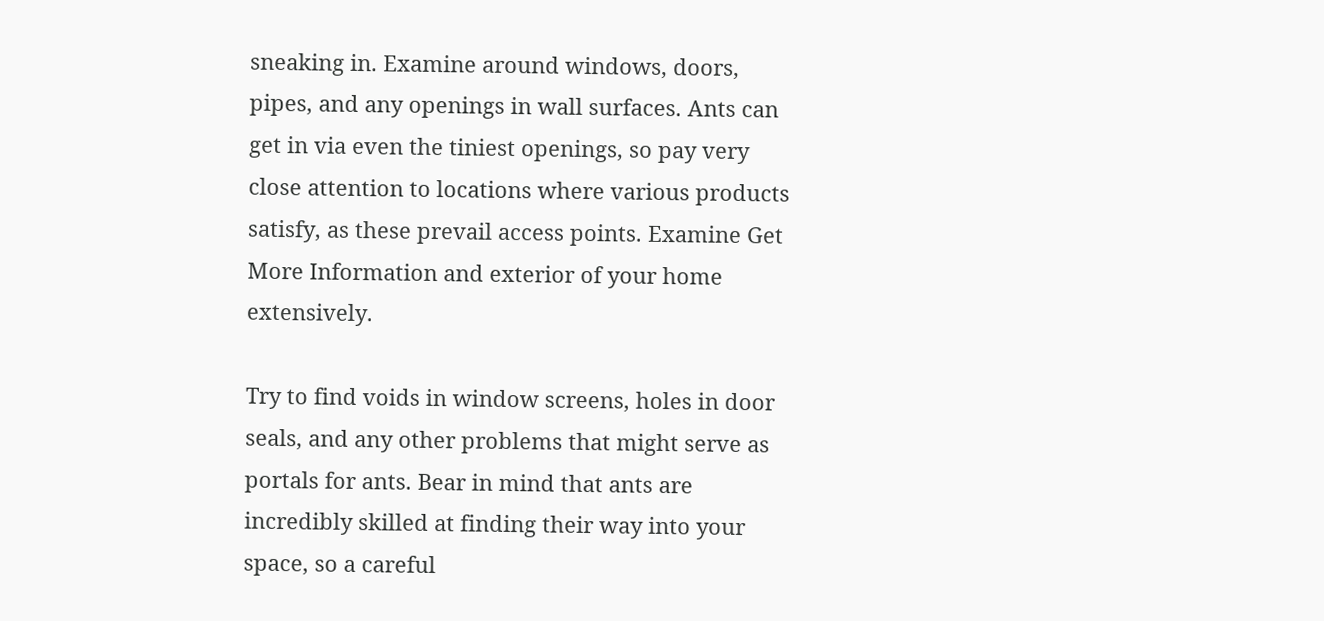sneaking in. Examine around windows, doors, pipes, and any openings in wall surfaces. Ants can get in via even the tiniest openings, so pay very close attention to locations where various products satisfy, as these prevail access points. Examine Get More Information and exterior of your home extensively.

Try to find voids in window screens, holes in door seals, and any other problems that might serve as portals for ants. Bear in mind that ants are incredibly skilled at finding their way into your space, so a careful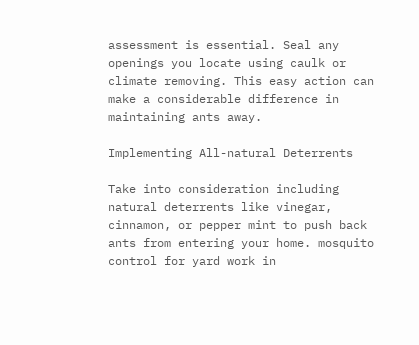assessment is essential. Seal any openings you locate using caulk or climate removing. This easy action can make a considerable difference in maintaining ants away.

Implementing All-natural Deterrents

Take into consideration including natural deterrents like vinegar, cinnamon, or pepper mint to push back ants from entering your home. mosquito control for yard work in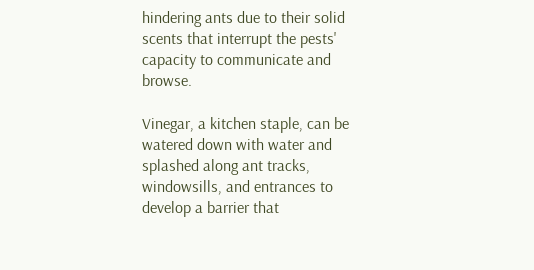hindering ants due to their solid scents that interrupt the pests' capacity to communicate and browse.

Vinegar, a kitchen staple, can be watered down with water and splashed along ant tracks, windowsills, and entrances to develop a barrier that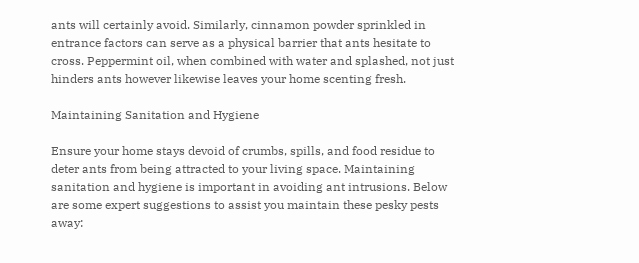ants will certainly avoid. Similarly, cinnamon powder sprinkled in entrance factors can serve as a physical barrier that ants hesitate to cross. Peppermint oil, when combined with water and splashed, not just hinders ants however likewise leaves your home scenting fresh.

Maintaining Sanitation and Hygiene

Ensure your home stays devoid of crumbs, spills, and food residue to deter ants from being attracted to your living space. Maintaining sanitation and hygiene is important in avoiding ant intrusions. Below are some expert suggestions to assist you maintain these pesky pests away: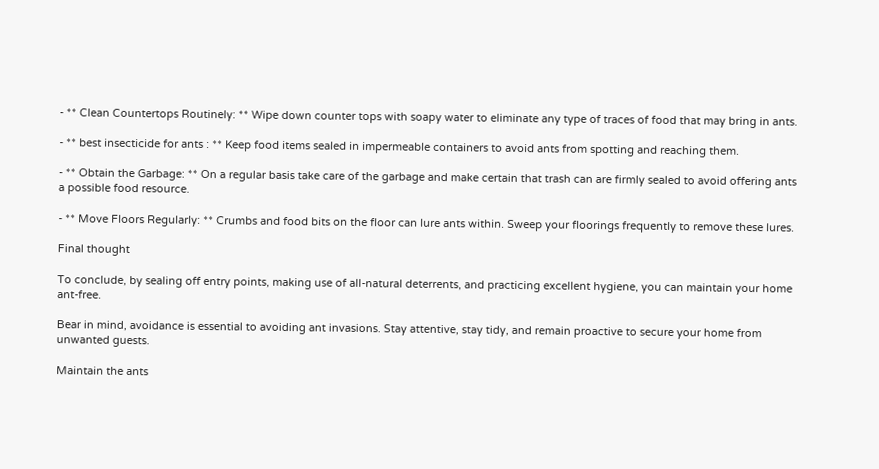- ** Clean Countertops Routinely: ** Wipe down counter tops with soapy water to eliminate any type of traces of food that may bring in ants.

- ** best insecticide for ants : ** Keep food items sealed in impermeable containers to avoid ants from spotting and reaching them.

- ** Obtain the Garbage: ** On a regular basis take care of the garbage and make certain that trash can are firmly sealed to avoid offering ants a possible food resource.

- ** Move Floors Regularly: ** Crumbs and food bits on the floor can lure ants within. Sweep your floorings frequently to remove these lures.

Final thought

To conclude, by sealing off entry points, making use of all-natural deterrents, and practicing excellent hygiene, you can maintain your home ant-free.

Bear in mind, avoidance is essential to avoiding ant invasions. Stay attentive, stay tidy, and remain proactive to secure your home from unwanted guests.

Maintain the ants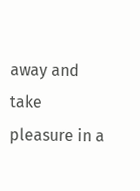away and take pleasure in a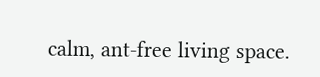calm, ant-free living space.